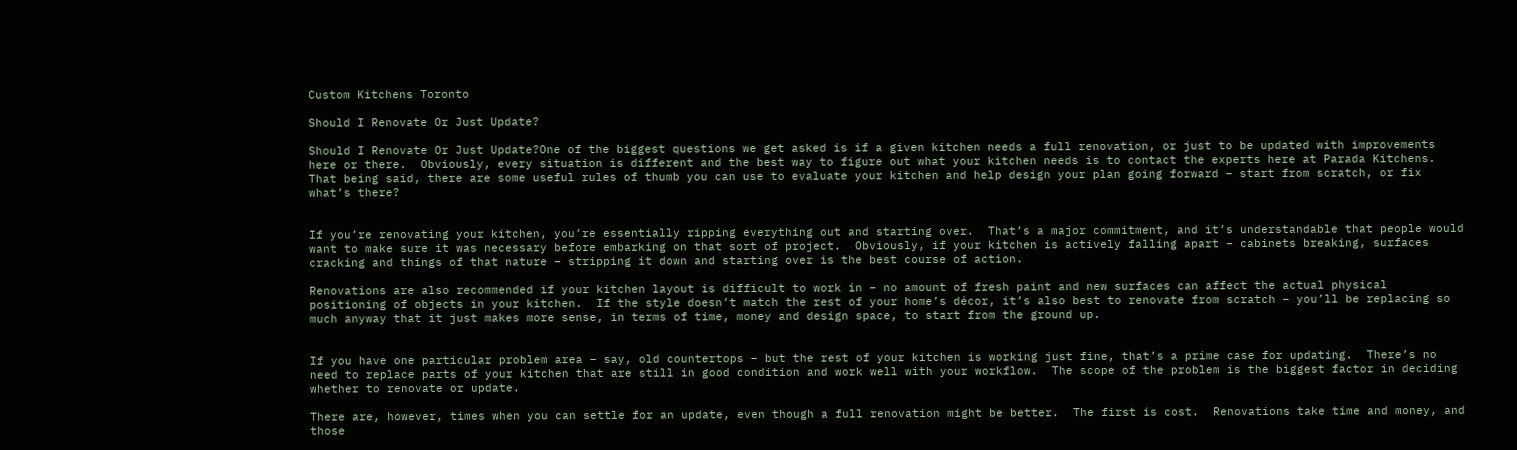Custom Kitchens Toronto

Should I Renovate Or Just Update?

Should I Renovate Or Just Update?One of the biggest questions we get asked is if a given kitchen needs a full renovation, or just to be updated with improvements here or there.  Obviously, every situation is different and the best way to figure out what your kitchen needs is to contact the experts here at Parada Kitchens.  That being said, there are some useful rules of thumb you can use to evaluate your kitchen and help design your plan going forward – start from scratch, or fix what’s there?


If you’re renovating your kitchen, you’re essentially ripping everything out and starting over.  That’s a major commitment, and it’s understandable that people would want to make sure it was necessary before embarking on that sort of project.  Obviously, if your kitchen is actively falling apart – cabinets breaking, surfaces cracking and things of that nature – stripping it down and starting over is the best course of action.

Renovations are also recommended if your kitchen layout is difficult to work in – no amount of fresh paint and new surfaces can affect the actual physical positioning of objects in your kitchen.  If the style doesn’t match the rest of your home’s décor, it’s also best to renovate from scratch – you’ll be replacing so much anyway that it just makes more sense, in terms of time, money and design space, to start from the ground up.


If you have one particular problem area – say, old countertops – but the rest of your kitchen is working just fine, that’s a prime case for updating.  There’s no need to replace parts of your kitchen that are still in good condition and work well with your workflow.  The scope of the problem is the biggest factor in deciding whether to renovate or update.

There are, however, times when you can settle for an update, even though a full renovation might be better.  The first is cost.  Renovations take time and money, and those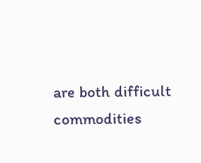are both difficult commodities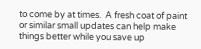to come by at times.  A fresh coat of paint or similar small updates can help make things better while you save up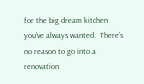for the big dream kitchen you’ve always wanted.  There’s no reason to go into a renovation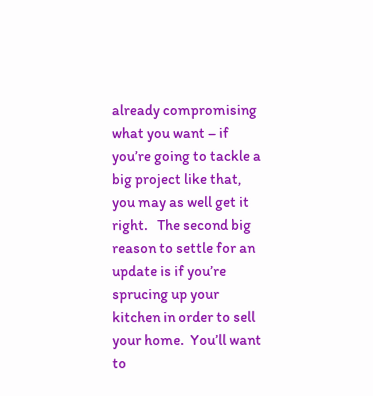already compromising what you want – if you’re going to tackle a big project like that, you may as well get it right.   The second big reason to settle for an update is if you’re sprucing up your kitchen in order to sell your home.  You’ll want to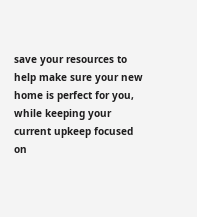save your resources to help make sure your new home is perfect for you, while keeping your current upkeep focused on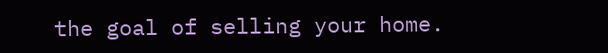the goal of selling your home.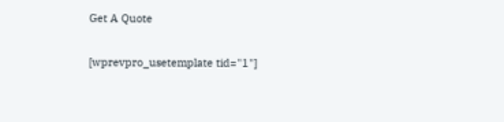Get A Quote

[wprevpro_usetemplate tid="1"]